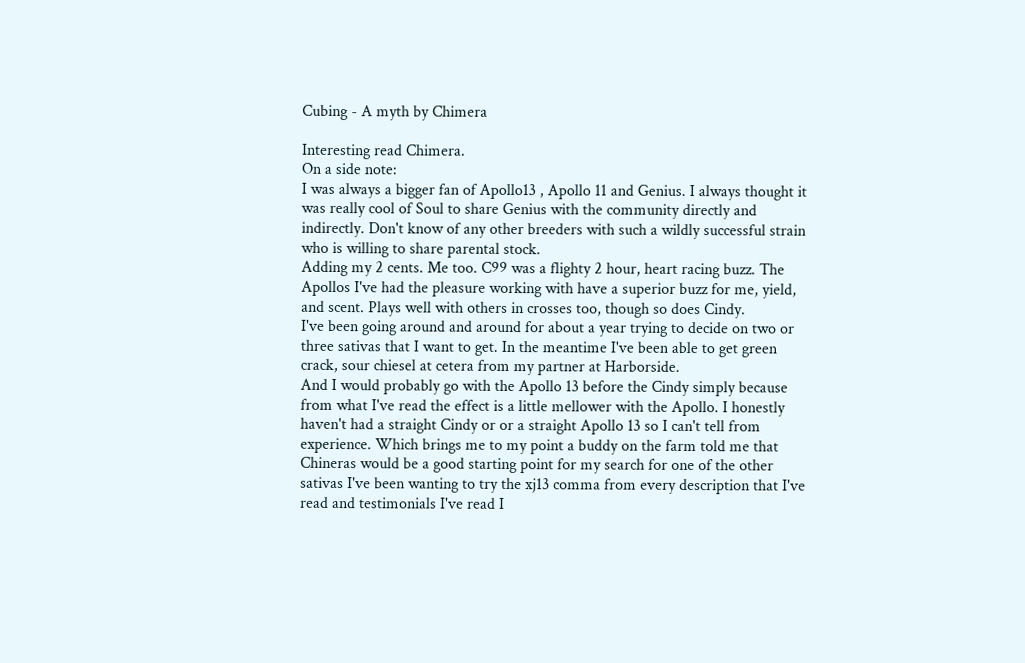Cubing - A myth by Chimera

Interesting read Chimera.
On a side note:
I was always a bigger fan of Apollo13 , Apollo 11 and Genius. I always thought it was really cool of Soul to share Genius with the community directly and indirectly. Don't know of any other breeders with such a wildly successful strain who is willing to share parental stock.
Adding my 2 cents. Me too. C99 was a flighty 2 hour, heart racing buzz. The Apollos I've had the pleasure working with have a superior buzz for me, yield, and scent. Plays well with others in crosses too, though so does Cindy.
I've been going around and around for about a year trying to decide on two or three sativas that I want to get. In the meantime I've been able to get green crack, sour chiesel at cetera from my partner at Harborside.
And I would probably go with the Apollo 13 before the Cindy simply because from what I've read the effect is a little mellower with the Apollo. I honestly haven't had a straight Cindy or or a straight Apollo 13 so I can't tell from experience. Which brings me to my point a buddy on the farm told me that Chineras would be a good starting point for my search for one of the other sativas I've been wanting to try the xj13 comma from every description that I've read and testimonials I've read I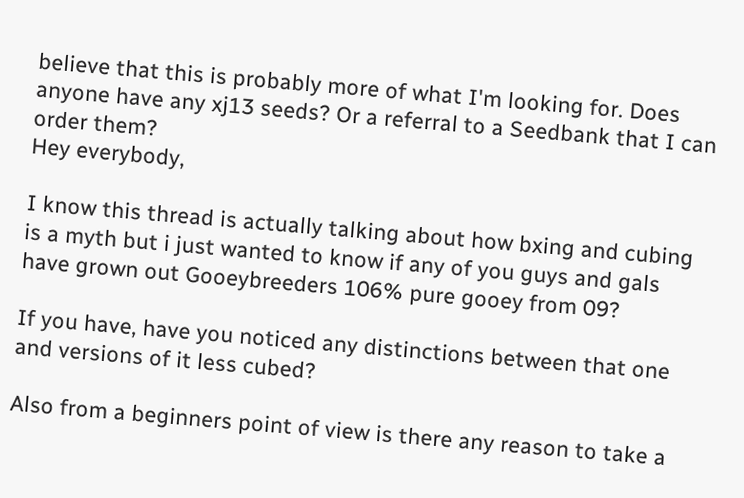believe that this is probably more of what I'm looking for. Does anyone have any xj13 seeds? Or a referral to a Seedbank that I can order them?
Hey everybody,

I know this thread is actually talking about how bxing and cubing is a myth but i just wanted to know if any of you guys and gals have grown out Gooeybreeders 106% pure gooey from 09?

If you have, have you noticed any distinctions between that one and versions of it less cubed?

Also from a beginners point of view is there any reason to take a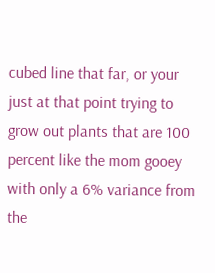cubed line that far, or your just at that point trying to grow out plants that are 100 percent like the mom gooey with only a 6% variance from the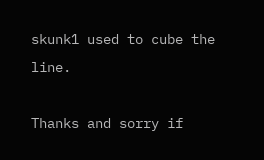skunk1 used to cube the line.

Thanks and sorry if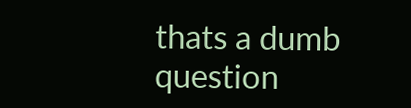thats a dumb question